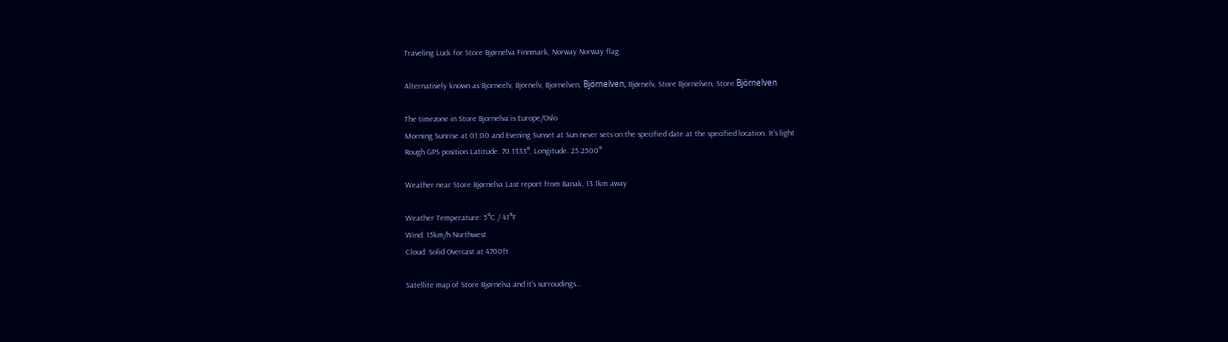Traveling Luck for Store Bjørnelva Finnmark, Norway Norway flag

Alternatively known as Bjorneelv, Bjornelv, Bjornelven, Björnelven, Bjørnelv, Store Bjornelven, Store Björnelven

The timezone in Store Bjornelva is Europe/Oslo
Morning Sunrise at 01:00 and Evening Sunset at Sun never sets on the specified date at the specified location. It's light
Rough GPS position Latitude. 70.1333°, Longitude. 25.2500°

Weather near Store Bjørnelva Last report from Banak, 13.1km away

Weather Temperature: 5°C / 41°F
Wind: 15km/h Northwest
Cloud: Solid Overcast at 4700ft

Satellite map of Store Bjørnelva and it's surroudings...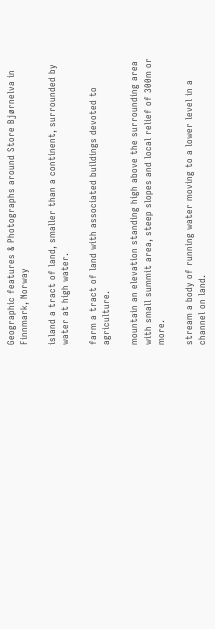Geographic features & Photographs around Store Bjørnelva in Finnmark, Norway

island a tract of land, smaller than a continent, surrounded by water at high water.

farm a tract of land with associated buildings devoted to agriculture.

mountain an elevation standing high above the surrounding area with small summit area, steep slopes and local relief of 300m or more.

stream a body of running water moving to a lower level in a channel on land.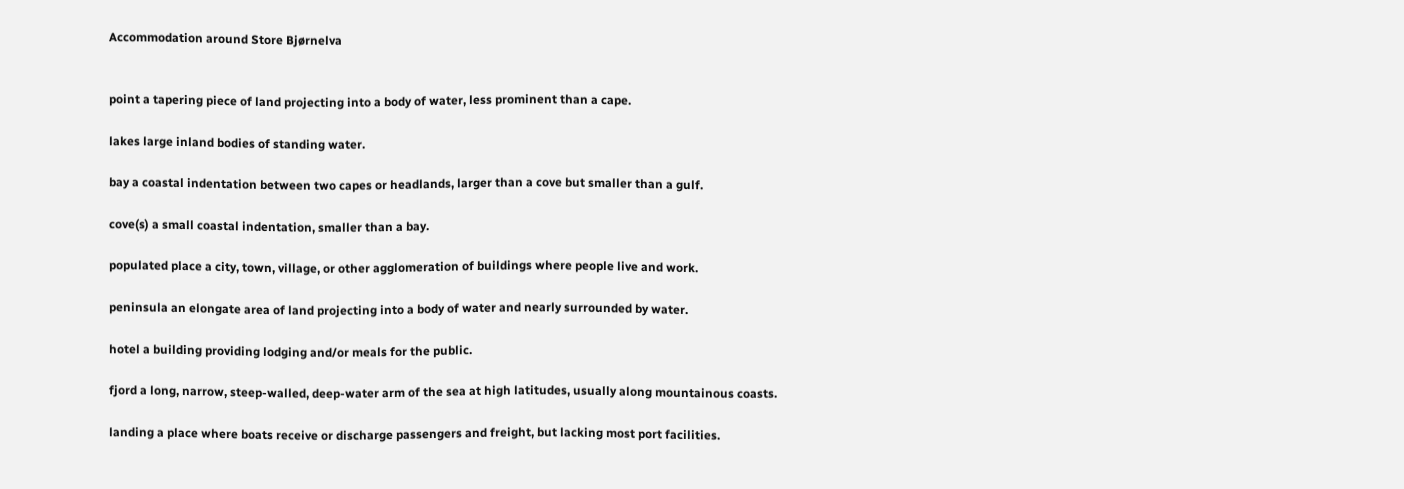Accommodation around Store Bjørnelva


point a tapering piece of land projecting into a body of water, less prominent than a cape.

lakes large inland bodies of standing water.

bay a coastal indentation between two capes or headlands, larger than a cove but smaller than a gulf.

cove(s) a small coastal indentation, smaller than a bay.

populated place a city, town, village, or other agglomeration of buildings where people live and work.

peninsula an elongate area of land projecting into a body of water and nearly surrounded by water.

hotel a building providing lodging and/or meals for the public.

fjord a long, narrow, steep-walled, deep-water arm of the sea at high latitudes, usually along mountainous coasts.

landing a place where boats receive or discharge passengers and freight, but lacking most port facilities.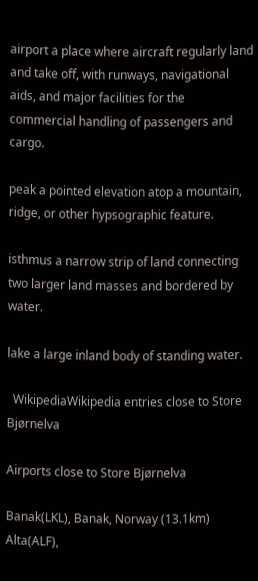airport a place where aircraft regularly land and take off, with runways, navigational aids, and major facilities for the commercial handling of passengers and cargo.

peak a pointed elevation atop a mountain, ridge, or other hypsographic feature.

isthmus a narrow strip of land connecting two larger land masses and bordered by water.

lake a large inland body of standing water.

  WikipediaWikipedia entries close to Store Bjørnelva

Airports close to Store Bjørnelva

Banak(LKL), Banak, Norway (13.1km)
Alta(ALF),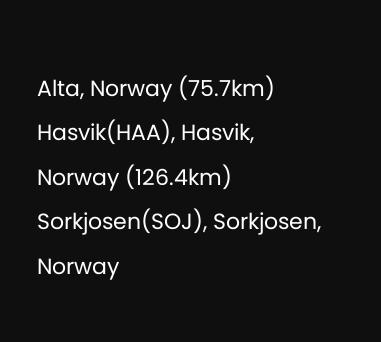Alta, Norway (75.7km)
Hasvik(HAA), Hasvik, Norway (126.4km)
Sorkjosen(SOJ), Sorkjosen, Norway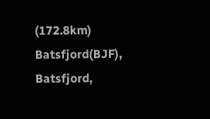(172.8km)
Batsfjord(BJF), Batsfjord,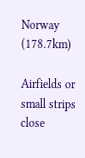Norway (178.7km)

Airfields or small strips close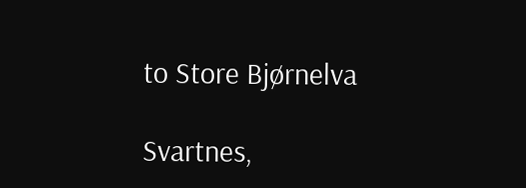to Store Bjørnelva

Svartnes,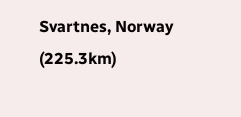Svartnes, Norway (225.3km)